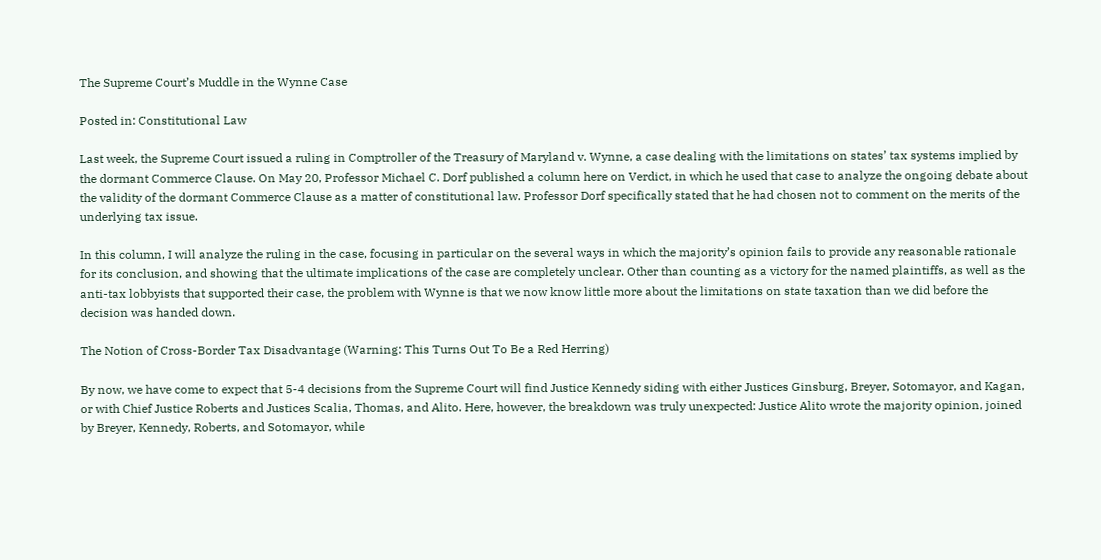The Supreme Court’s Muddle in the Wynne Case

Posted in: Constitutional Law

Last week, the Supreme Court issued a ruling in Comptroller of the Treasury of Maryland v. Wynne, a case dealing with the limitations on states’ tax systems implied by the dormant Commerce Clause. On May 20, Professor Michael C. Dorf published a column here on Verdict, in which he used that case to analyze the ongoing debate about the validity of the dormant Commerce Clause as a matter of constitutional law. Professor Dorf specifically stated that he had chosen not to comment on the merits of the underlying tax issue.

In this column, I will analyze the ruling in the case, focusing in particular on the several ways in which the majority’s opinion fails to provide any reasonable rationale for its conclusion, and showing that the ultimate implications of the case are completely unclear. Other than counting as a victory for the named plaintiffs, as well as the anti-tax lobbyists that supported their case, the problem with Wynne is that we now know little more about the limitations on state taxation than we did before the decision was handed down.

The Notion of Cross-Border Tax Disadvantage (Warning: This Turns Out To Be a Red Herring)

By now, we have come to expect that 5-4 decisions from the Supreme Court will find Justice Kennedy siding with either Justices Ginsburg, Breyer, Sotomayor, and Kagan, or with Chief Justice Roberts and Justices Scalia, Thomas, and Alito. Here, however, the breakdown was truly unexpected: Justice Alito wrote the majority opinion, joined by Breyer, Kennedy, Roberts, and Sotomayor, while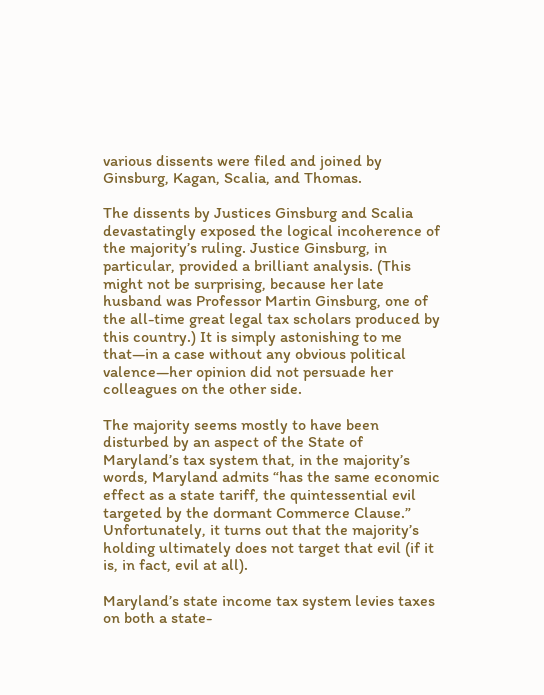various dissents were filed and joined by Ginsburg, Kagan, Scalia, and Thomas.

The dissents by Justices Ginsburg and Scalia devastatingly exposed the logical incoherence of the majority’s ruling. Justice Ginsburg, in particular, provided a brilliant analysis. (This might not be surprising, because her late husband was Professor Martin Ginsburg, one of the all-time great legal tax scholars produced by this country.) It is simply astonishing to me that—in a case without any obvious political valence—her opinion did not persuade her colleagues on the other side.

The majority seems mostly to have been disturbed by an aspect of the State of Maryland’s tax system that, in the majority’s words, Maryland admits “has the same economic effect as a state tariff, the quintessential evil targeted by the dormant Commerce Clause.” Unfortunately, it turns out that the majority’s holding ultimately does not target that evil (if it is, in fact, evil at all).

Maryland’s state income tax system levies taxes on both a state-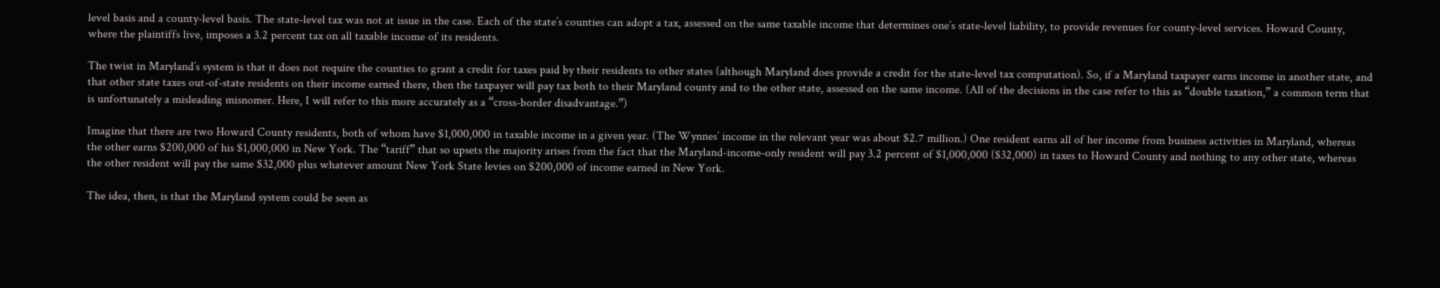level basis and a county-level basis. The state-level tax was not at issue in the case. Each of the state’s counties can adopt a tax, assessed on the same taxable income that determines one’s state-level liability, to provide revenues for county-level services. Howard County, where the plaintiffs live, imposes a 3.2 percent tax on all taxable income of its residents.

The twist in Maryland’s system is that it does not require the counties to grant a credit for taxes paid by their residents to other states (although Maryland does provide a credit for the state-level tax computation). So, if a Maryland taxpayer earns income in another state, and that other state taxes out-of-state residents on their income earned there, then the taxpayer will pay tax both to their Maryland county and to the other state, assessed on the same income. (All of the decisions in the case refer to this as “double taxation,” a common term that is unfortunately a misleading misnomer. Here, I will refer to this more accurately as a “cross-border disadvantage.”)

Imagine that there are two Howard County residents, both of whom have $1,000,000 in taxable income in a given year. (The Wynnes’ income in the relevant year was about $2.7 million.) One resident earns all of her income from business activities in Maryland, whereas the other earns $200,000 of his $1,000,000 in New York. The “tariff” that so upsets the majority arises from the fact that the Maryland-income-only resident will pay 3.2 percent of $1,000,000 ($32,000) in taxes to Howard County and nothing to any other state, whereas the other resident will pay the same $32,000 plus whatever amount New York State levies on $200,000 of income earned in New York.

The idea, then, is that the Maryland system could be seen as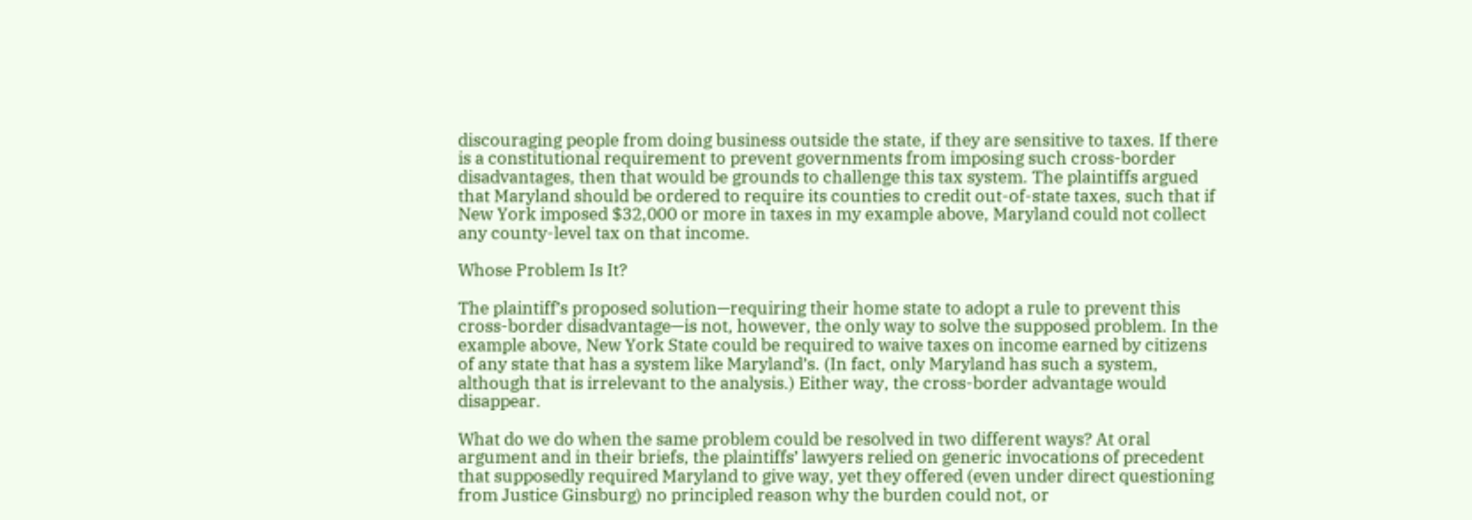discouraging people from doing business outside the state, if they are sensitive to taxes. If there is a constitutional requirement to prevent governments from imposing such cross-border disadvantages, then that would be grounds to challenge this tax system. The plaintiffs argued that Maryland should be ordered to require its counties to credit out-of-state taxes, such that if New York imposed $32,000 or more in taxes in my example above, Maryland could not collect any county-level tax on that income.

Whose Problem Is It?

The plaintiff’s proposed solution—requiring their home state to adopt a rule to prevent this cross-border disadvantage—is not, however, the only way to solve the supposed problem. In the example above, New York State could be required to waive taxes on income earned by citizens of any state that has a system like Maryland’s. (In fact, only Maryland has such a system, although that is irrelevant to the analysis.) Either way, the cross-border advantage would disappear.

What do we do when the same problem could be resolved in two different ways? At oral argument and in their briefs, the plaintiffs’ lawyers relied on generic invocations of precedent that supposedly required Maryland to give way, yet they offered (even under direct questioning from Justice Ginsburg) no principled reason why the burden could not, or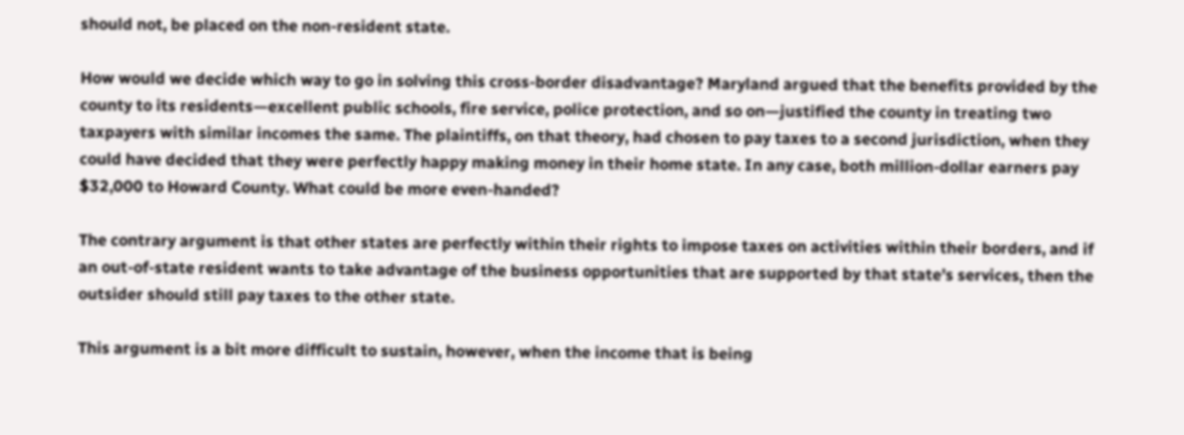should not, be placed on the non-resident state.

How would we decide which way to go in solving this cross-border disadvantage? Maryland argued that the benefits provided by the county to its residents—excellent public schools, fire service, police protection, and so on—justified the county in treating two taxpayers with similar incomes the same. The plaintiffs, on that theory, had chosen to pay taxes to a second jurisdiction, when they could have decided that they were perfectly happy making money in their home state. In any case, both million-dollar earners pay $32,000 to Howard County. What could be more even-handed?

The contrary argument is that other states are perfectly within their rights to impose taxes on activities within their borders, and if an out-of-state resident wants to take advantage of the business opportunities that are supported by that state’s services, then the outsider should still pay taxes to the other state.

This argument is a bit more difficult to sustain, however, when the income that is being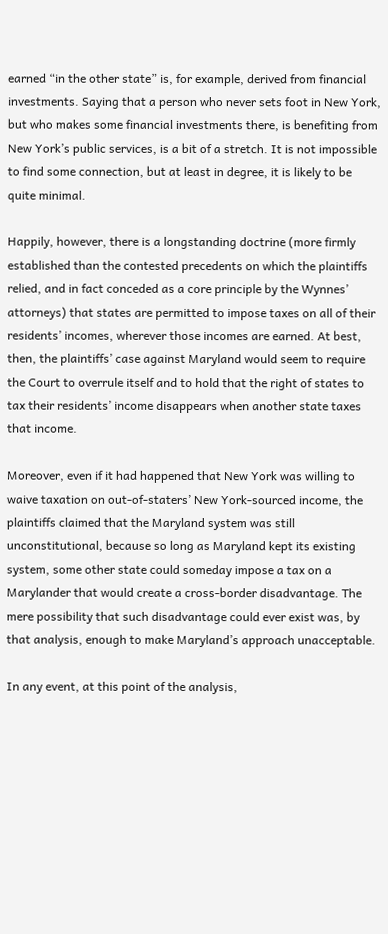earned “in the other state” is, for example, derived from financial investments. Saying that a person who never sets foot in New York, but who makes some financial investments there, is benefiting from New York’s public services, is a bit of a stretch. It is not impossible to find some connection, but at least in degree, it is likely to be quite minimal.

Happily, however, there is a longstanding doctrine (more firmly established than the contested precedents on which the plaintiffs relied, and in fact conceded as a core principle by the Wynnes’ attorneys) that states are permitted to impose taxes on all of their residents’ incomes, wherever those incomes are earned. At best, then, the plaintiffs’ case against Maryland would seem to require the Court to overrule itself and to hold that the right of states to tax their residents’ income disappears when another state taxes that income.

Moreover, even if it had happened that New York was willing to waive taxation on out-of-staters’ New York-sourced income, the plaintiffs claimed that the Maryland system was still unconstitutional, because so long as Maryland kept its existing system, some other state could someday impose a tax on a Marylander that would create a cross-border disadvantage. The mere possibility that such disadvantage could ever exist was, by that analysis, enough to make Maryland’s approach unacceptable.

In any event, at this point of the analysis,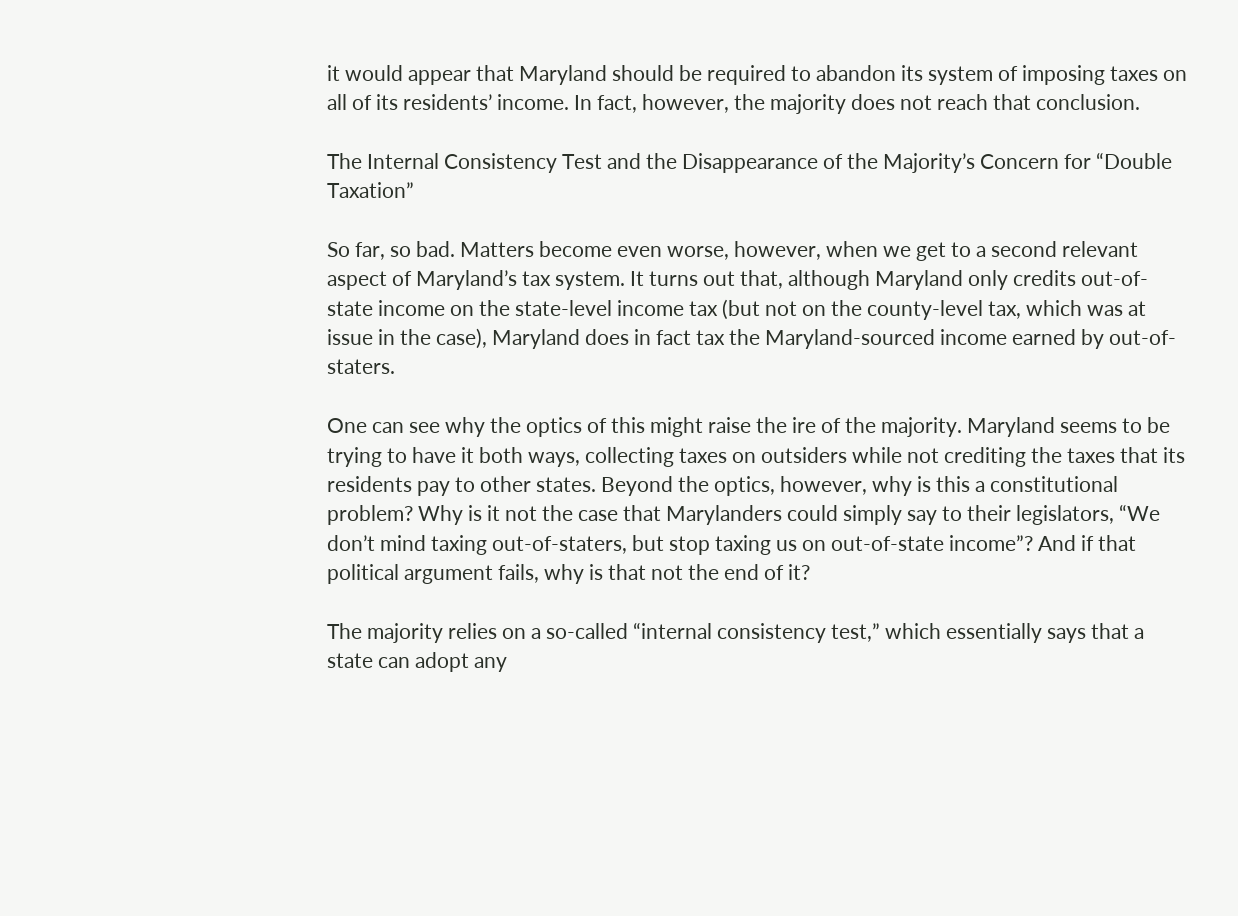it would appear that Maryland should be required to abandon its system of imposing taxes on all of its residents’ income. In fact, however, the majority does not reach that conclusion.

The Internal Consistency Test and the Disappearance of the Majority’s Concern for “Double Taxation”

So far, so bad. Matters become even worse, however, when we get to a second relevant aspect of Maryland’s tax system. It turns out that, although Maryland only credits out-of-state income on the state-level income tax (but not on the county-level tax, which was at issue in the case), Maryland does in fact tax the Maryland-sourced income earned by out-of-staters.

One can see why the optics of this might raise the ire of the majority. Maryland seems to be trying to have it both ways, collecting taxes on outsiders while not crediting the taxes that its residents pay to other states. Beyond the optics, however, why is this a constitutional problem? Why is it not the case that Marylanders could simply say to their legislators, “We don’t mind taxing out-of-staters, but stop taxing us on out-of-state income”? And if that political argument fails, why is that not the end of it?

The majority relies on a so-called “internal consistency test,” which essentially says that a state can adopt any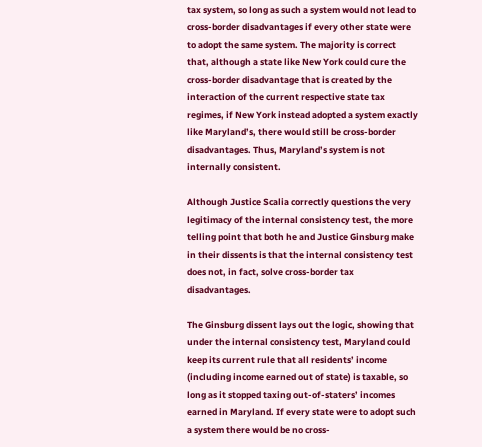tax system, so long as such a system would not lead to cross-border disadvantages if every other state were to adopt the same system. The majority is correct that, although a state like New York could cure the cross-border disadvantage that is created by the interaction of the current respective state tax regimes, if New York instead adopted a system exactly like Maryland’s, there would still be cross-border disadvantages. Thus, Maryland’s system is not internally consistent.

Although Justice Scalia correctly questions the very legitimacy of the internal consistency test, the more telling point that both he and Justice Ginsburg make in their dissents is that the internal consistency test does not, in fact, solve cross-border tax disadvantages.

The Ginsburg dissent lays out the logic, showing that under the internal consistency test, Maryland could keep its current rule that all residents’ income (including income earned out of state) is taxable, so long as it stopped taxing out-of-staters’ incomes earned in Maryland. If every state were to adopt such a system there would be no cross-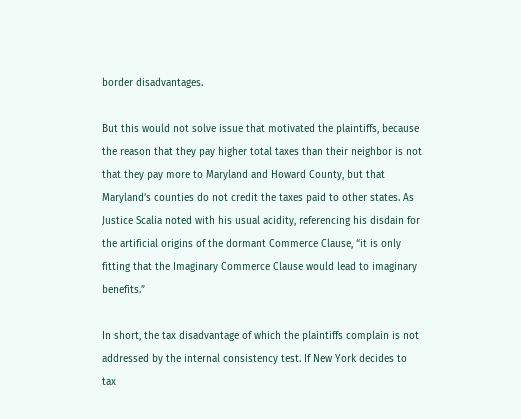border disadvantages.

But this would not solve issue that motivated the plaintiffs, because the reason that they pay higher total taxes than their neighbor is not that they pay more to Maryland and Howard County, but that Maryland’s counties do not credit the taxes paid to other states. As Justice Scalia noted with his usual acidity, referencing his disdain for the artificial origins of the dormant Commerce Clause, “it is only fitting that the Imaginary Commerce Clause would lead to imaginary benefits.”

In short, the tax disadvantage of which the plaintiffs complain is not addressed by the internal consistency test. If New York decides to tax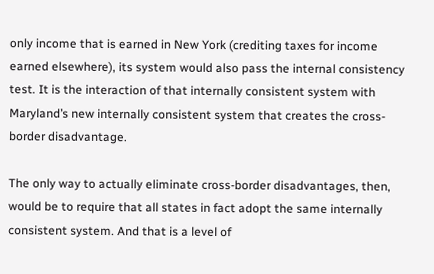only income that is earned in New York (crediting taxes for income earned elsewhere), its system would also pass the internal consistency test. It is the interaction of that internally consistent system with Maryland’s new internally consistent system that creates the cross-border disadvantage.

The only way to actually eliminate cross-border disadvantages, then, would be to require that all states in fact adopt the same internally consistent system. And that is a level of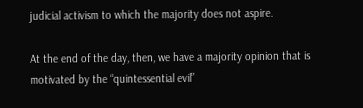judicial activism to which the majority does not aspire.

At the end of the day, then, we have a majority opinion that is motivated by the “quintessential evil”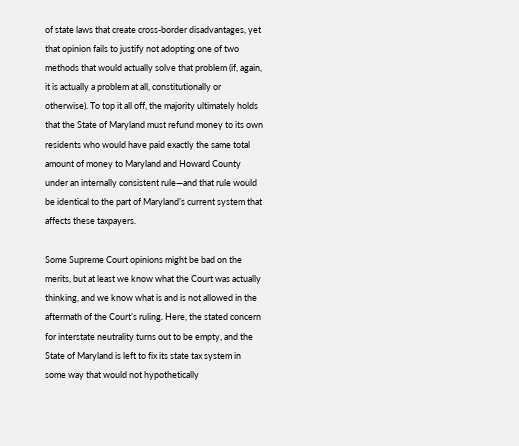of state laws that create cross-border disadvantages, yet that opinion fails to justify not adopting one of two methods that would actually solve that problem (if, again, it is actually a problem at all, constitutionally or otherwise). To top it all off, the majority ultimately holds that the State of Maryland must refund money to its own residents who would have paid exactly the same total amount of money to Maryland and Howard County under an internally consistent rule—and that rule would be identical to the part of Maryland’s current system that affects these taxpayers.

Some Supreme Court opinions might be bad on the merits, but at least we know what the Court was actually thinking, and we know what is and is not allowed in the aftermath of the Court’s ruling. Here, the stated concern for interstate neutrality turns out to be empty, and the State of Maryland is left to fix its state tax system in some way that would not hypothetically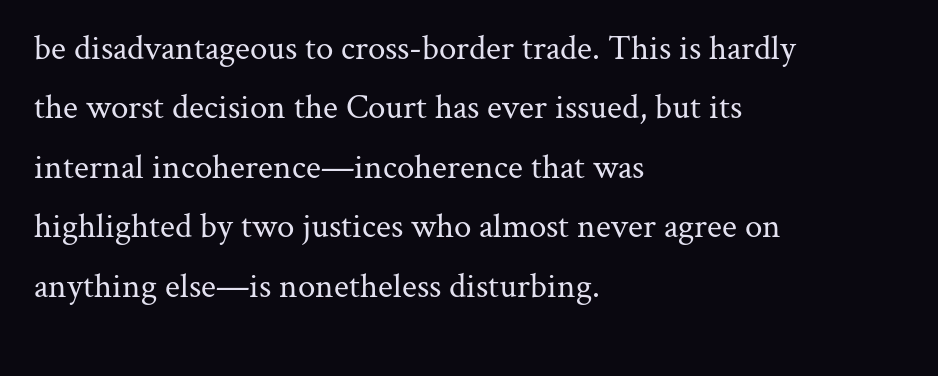be disadvantageous to cross-border trade. This is hardly the worst decision the Court has ever issued, but its internal incoherence—incoherence that was highlighted by two justices who almost never agree on anything else—is nonetheless disturbing.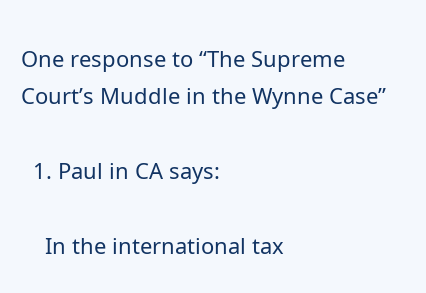One response to “The Supreme Court’s Muddle in the Wynne Case”

  1. Paul in CA says:

    In the international tax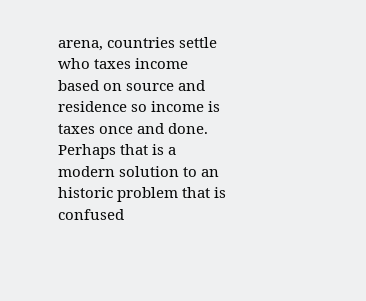arena, countries settle who taxes income based on source and residence so income is taxes once and done. Perhaps that is a modern solution to an historic problem that is confused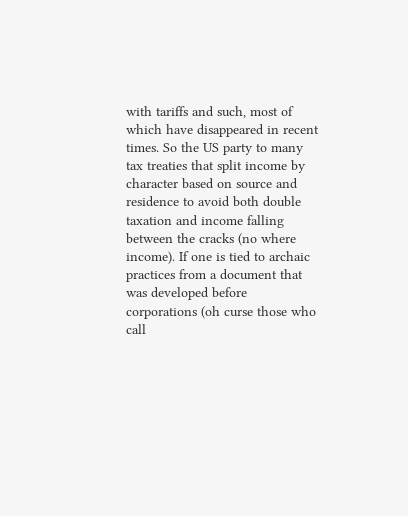with tariffs and such, most of which have disappeared in recent times. So the US party to many tax treaties that split income by character based on source and residence to avoid both double taxation and income falling between the cracks (no where income). If one is tied to archaic practices from a document that was developed before corporations (oh curse those who call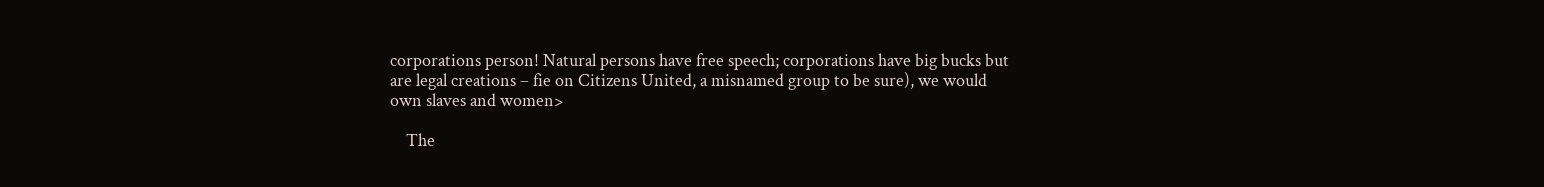corporations person! Natural persons have free speech; corporations have big bucks but are legal creations – fie on Citizens United, a misnamed group to be sure), we would own slaves and women>

    The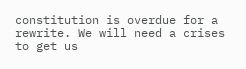constitution is overdue for a rewrite. We will need a crises to get us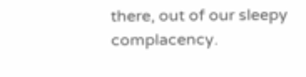there, out of our sleepy complacency.